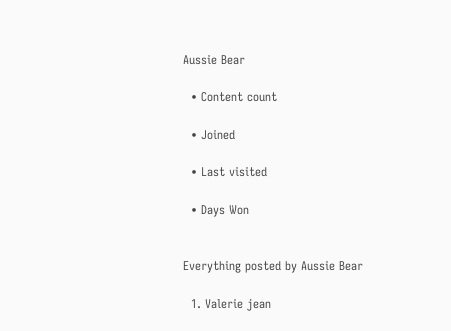Aussie Bear

  • Content count

  • Joined

  • Last visited

  • Days Won


Everything posted by Aussie Bear

  1. Valerie jean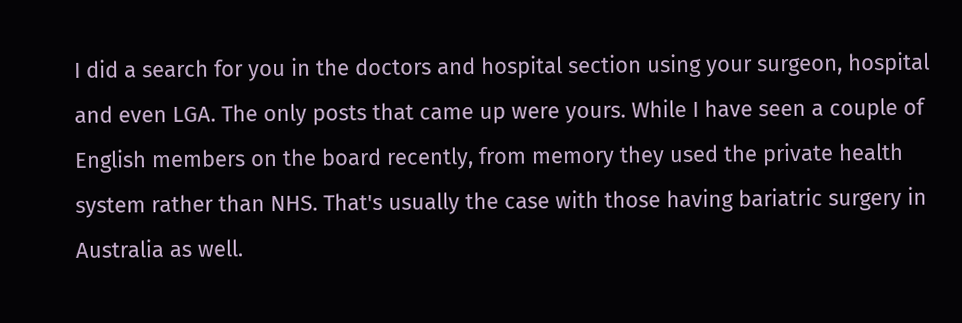I did a search for you in the doctors and hospital section using your surgeon, hospital and even LGA. The only posts that came up were yours. While I have seen a couple of English members on the board recently, from memory they used the private health system rather than NHS. That's usually the case with those having bariatric surgery in Australia as well.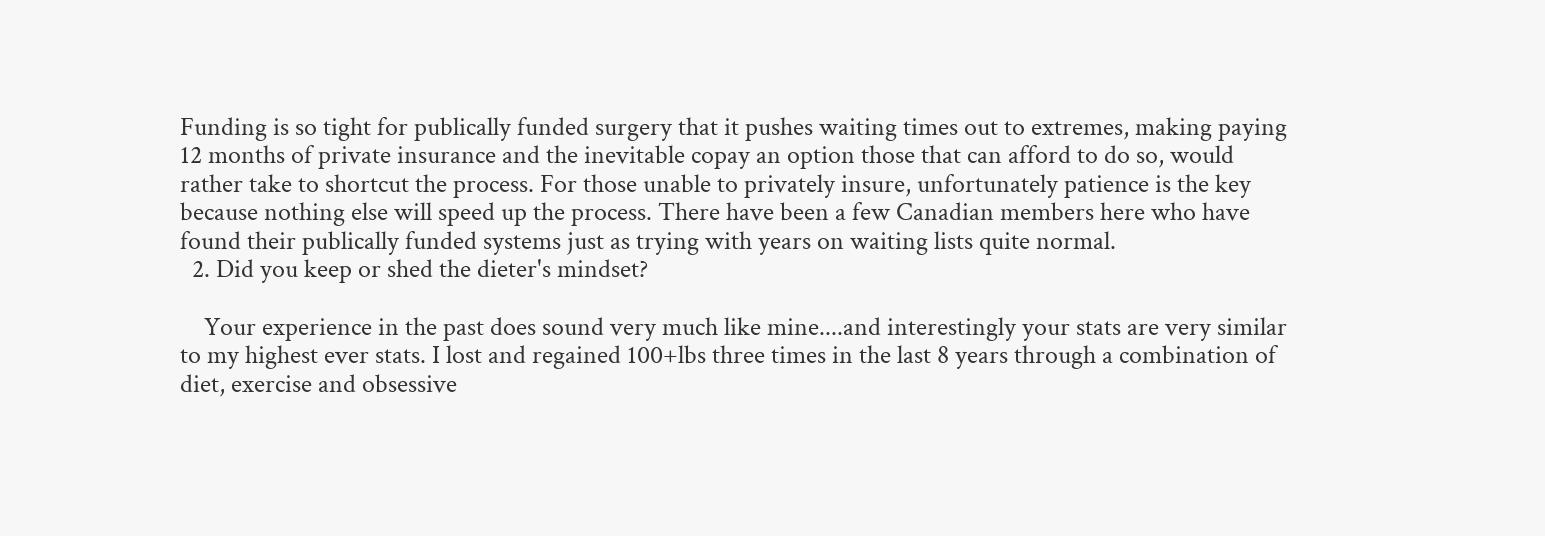Funding is so tight for publically funded surgery that it pushes waiting times out to extremes, making paying 12 months of private insurance and the inevitable copay an option those that can afford to do so, would rather take to shortcut the process. For those unable to privately insure, unfortunately patience is the key because nothing else will speed up the process. There have been a few Canadian members here who have found their publically funded systems just as trying with years on waiting lists quite normal.
  2. Did you keep or shed the dieter's mindset?

    Your experience in the past does sound very much like mine....and interestingly your stats are very similar to my highest ever stats. I lost and regained 100+lbs three times in the last 8 years through a combination of diet, exercise and obsessive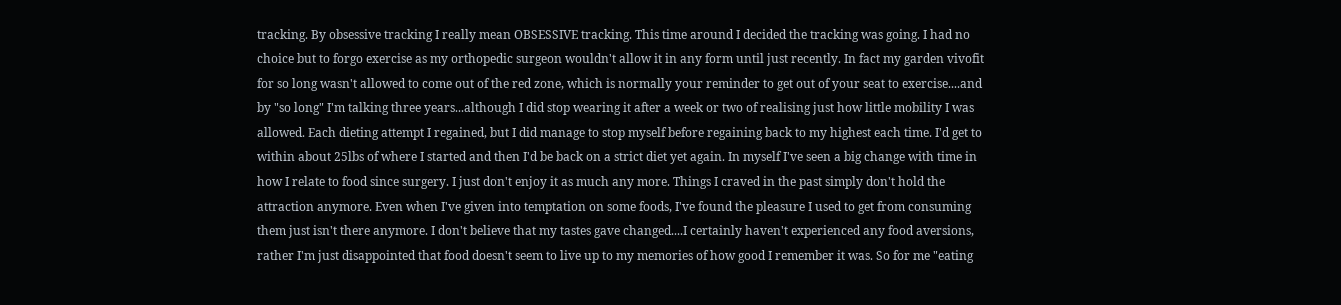tracking. By obsessive tracking I really mean OBSESSIVE tracking. This time around I decided the tracking was going. I had no choice but to forgo exercise as my orthopedic surgeon wouldn't allow it in any form until just recently. In fact my garden vivofit for so long wasn't allowed to come out of the red zone, which is normally your reminder to get out of your seat to exercise....and by "so long" I'm talking three years...although I did stop wearing it after a week or two of realising just how little mobility I was allowed. Each dieting attempt I regained, but I did manage to stop myself before regaining back to my highest each time. I'd get to within about 25lbs of where I started and then I'd be back on a strict diet yet again. In myself I've seen a big change with time in how I relate to food since surgery. I just don't enjoy it as much any more. Things I craved in the past simply don't hold the attraction anymore. Even when I've given into temptation on some foods, I've found the pleasure I used to get from consuming them just isn't there anymore. I don't believe that my tastes gave changed....I certainly haven't experienced any food aversions, rather I'm just disappointed that food doesn't seem to live up to my memories of how good I remember it was. So for me "eating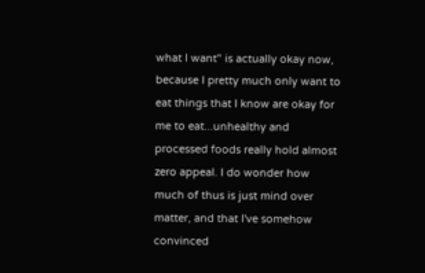what I want" is actually okay now, because I pretty much only want to eat things that I know are okay for me to eat...unhealthy and processed foods really hold almost zero appeal. I do wonder how much of thus is just mind over matter, and that I've somehow convinced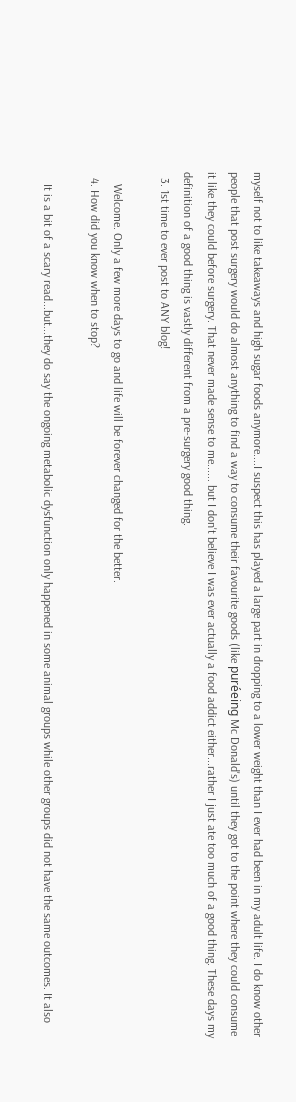myself not to like takeaways and high sugar foods anymore....I suspect this has played a large part in dropping to a lower weight than I ever had been in my adult life. I do know other people that post surgery would do almost anything to find a way to consume their favourite goods (like puréeing Mc Donald's) until they got to the point where they could consume it like they could before surgery. That never made sense to me...... but I don't believe I was ever actually a food addict either...rather I just ate too much of a good thing. These days my definition of a good thing is vastly different from a pre-surgery good thing.
  3. 1st time to ever post to ANY blog!

    Welcome. Only a few more days to go and life will be forever changed for the better.
  4. How did you know when to stop?

    It is a bit of a scary read...but...they do say the ongoing metabolic dysfunction only happened in some animal groups while other groups did not have the same outcomes. It also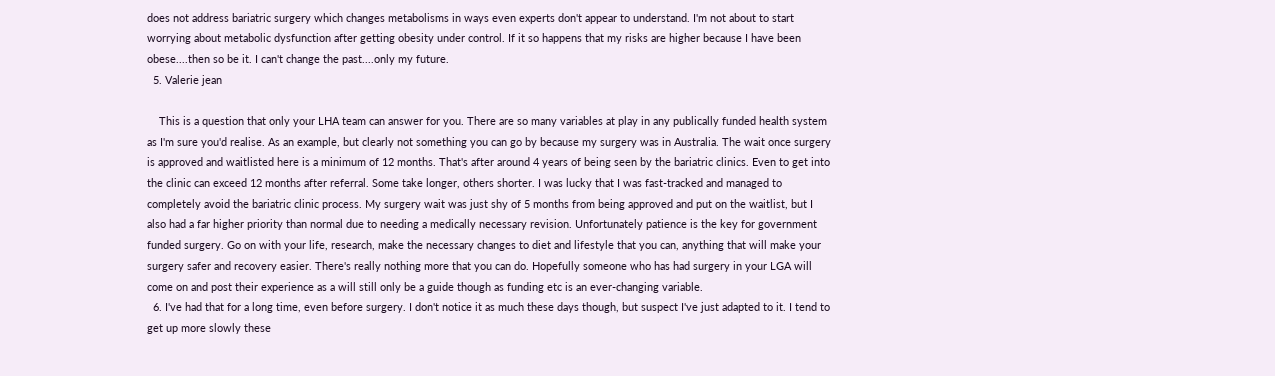does not address bariatric surgery which changes metabolisms in ways even experts don't appear to understand. I'm not about to start worrying about metabolic dysfunction after getting obesity under control. If it so happens that my risks are higher because I have been obese....then so be it. I can't change the past....only my future.
  5. Valerie jean

    This is a question that only your LHA team can answer for you. There are so many variables at play in any publically funded health system as I'm sure you'd realise. As an example, but clearly not something you can go by because my surgery was in Australia. The wait once surgery is approved and waitlisted here is a minimum of 12 months. That's after around 4 years of being seen by the bariatric clinics. Even to get into the clinic can exceed 12 months after referral. Some take longer, others shorter. I was lucky that I was fast-tracked and managed to completely avoid the bariatric clinic process. My surgery wait was just shy of 5 months from being approved and put on the waitlist, but I also had a far higher priority than normal due to needing a medically necessary revision. Unfortunately patience is the key for government funded surgery. Go on with your life, research, make the necessary changes to diet and lifestyle that you can, anything that will make your surgery safer and recovery easier. There's really nothing more that you can do. Hopefully someone who has had surgery in your LGA will come on and post their experience as a will still only be a guide though as funding etc is an ever-changing variable.
  6. I've had that for a long time, even before surgery. I don't notice it as much these days though, but suspect I've just adapted to it. I tend to get up more slowly these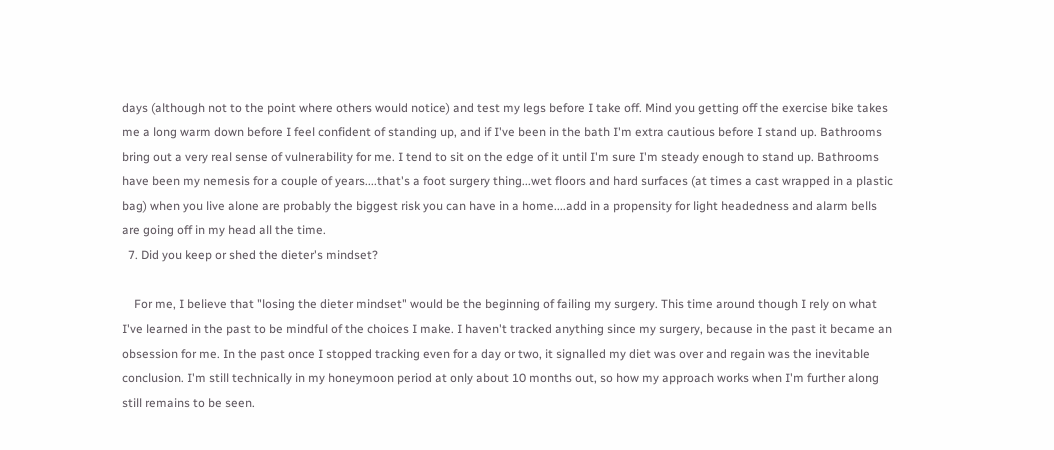days (although not to the point where others would notice) and test my legs before I take off. Mind you getting off the exercise bike takes me a long warm down before I feel confident of standing up, and if I've been in the bath I'm extra cautious before I stand up. Bathrooms bring out a very real sense of vulnerability for me. I tend to sit on the edge of it until I'm sure I'm steady enough to stand up. Bathrooms have been my nemesis for a couple of years....that's a foot surgery thing...wet floors and hard surfaces (at times a cast wrapped in a plastic bag) when you live alone are probably the biggest risk you can have in a home....add in a propensity for light headedness and alarm bells are going off in my head all the time.
  7. Did you keep or shed the dieter's mindset?

    For me, I believe that "losing the dieter mindset" would be the beginning of failing my surgery. This time around though I rely on what I've learned in the past to be mindful of the choices I make. I haven't tracked anything since my surgery, because in the past it became an obsession for me. In the past once I stopped tracking even for a day or two, it signalled my diet was over and regain was the inevitable conclusion. I'm still technically in my honeymoon period at only about 10 months out, so how my approach works when I'm further along still remains to be seen.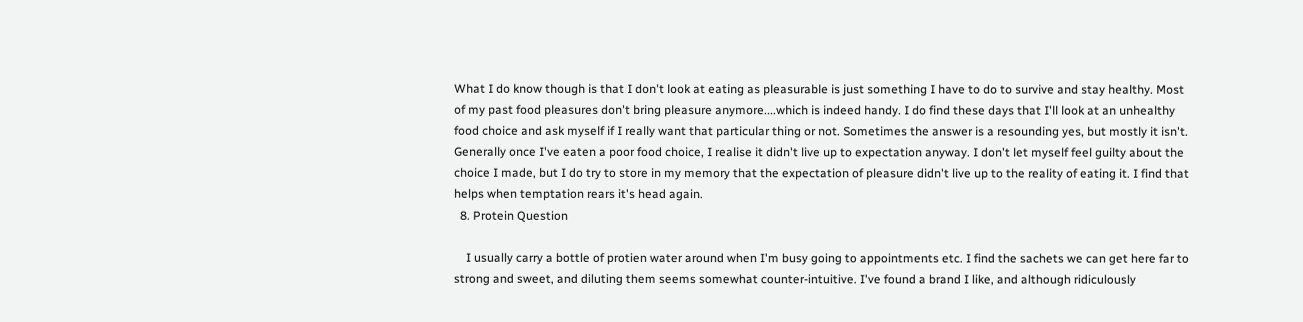What I do know though is that I don't look at eating as pleasurable is just something I have to do to survive and stay healthy. Most of my past food pleasures don't bring pleasure anymore....which is indeed handy. I do find these days that I'll look at an unhealthy food choice and ask myself if I really want that particular thing or not. Sometimes the answer is a resounding yes, but mostly it isn't. Generally once I've eaten a poor food choice, I realise it didn't live up to expectation anyway. I don't let myself feel guilty about the choice I made, but I do try to store in my memory that the expectation of pleasure didn't live up to the reality of eating it. I find that helps when temptation rears it's head again.
  8. Protein Question

    I usually carry a bottle of protien water around when I'm busy going to appointments etc. I find the sachets we can get here far to strong and sweet, and diluting them seems somewhat counter-intuitive. I've found a brand I like, and although ridiculously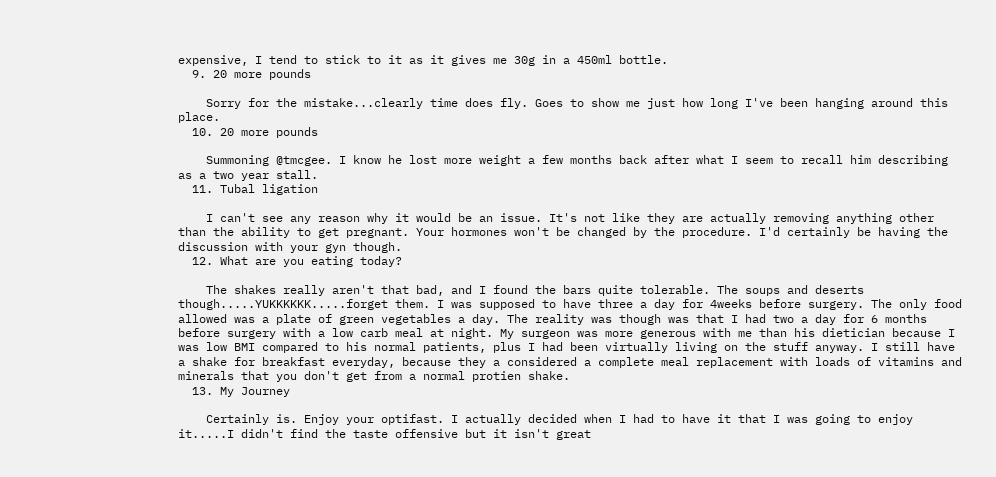expensive, I tend to stick to it as it gives me 30g in a 450ml bottle.
  9. 20 more pounds

    Sorry for the mistake...clearly time does fly. Goes to show me just how long I've been hanging around this place.
  10. 20 more pounds

    Summoning @tmcgee. I know he lost more weight a few months back after what I seem to recall him describing as a two year stall.
  11. Tubal ligation

    I can't see any reason why it would be an issue. It's not like they are actually removing anything other than the ability to get pregnant. Your hormones won't be changed by the procedure. I'd certainly be having the discussion with your gyn though.
  12. What are you eating today?

    The shakes really aren't that bad, and I found the bars quite tolerable. The soups and deserts though.....YUKKKKKK.....forget them. I was supposed to have three a day for 4weeks before surgery. The only food allowed was a plate of green vegetables a day. The reality was though was that I had two a day for 6 months before surgery with a low carb meal at night. My surgeon was more generous with me than his dietician because I was low BMI compared to his normal patients, plus I had been virtually living on the stuff anyway. I still have a shake for breakfast everyday, because they a considered a complete meal replacement with loads of vitamins and minerals that you don't get from a normal protien shake.
  13. My Journey

    Certainly is. Enjoy your optifast. I actually decided when I had to have it that I was going to enjoy it.....I didn't find the taste offensive but it isn't great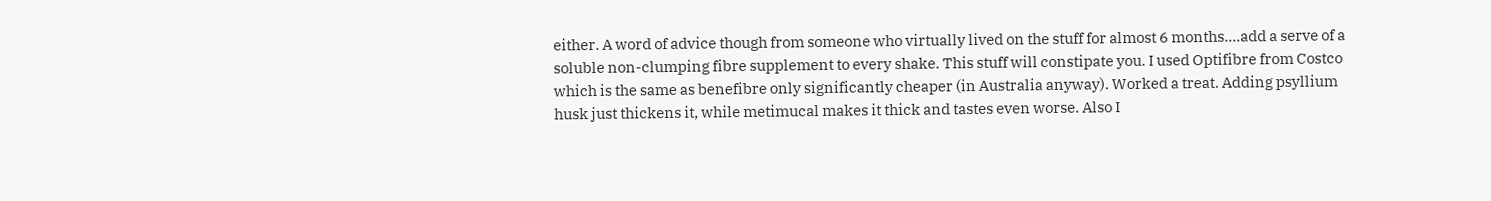either. A word of advice though from someone who virtually lived on the stuff for almost 6 months....add a serve of a soluble non-clumping fibre supplement to every shake. This stuff will constipate you. I used Optifibre from Costco which is the same as benefibre only significantly cheaper (in Australia anyway). Worked a treat. Adding psyllium husk just thickens it, while metimucal makes it thick and tastes even worse. Also I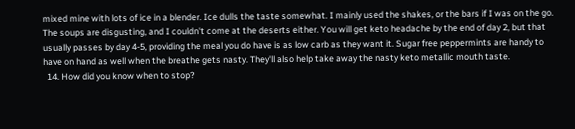mixed mine with lots of ice in a blender. Ice dulls the taste somewhat. I mainly used the shakes, or the bars if I was on the go. The soups are disgusting, and I couldn't come at the deserts either. You will get keto headache by the end of day 2, but that usually passes by day 4-5, providing the meal you do have is as low carb as they want it. Sugar free peppermints are handy to have on hand as well when the breathe gets nasty. They'll also help take away the nasty keto metallic mouth taste.
  14. How did you know when to stop?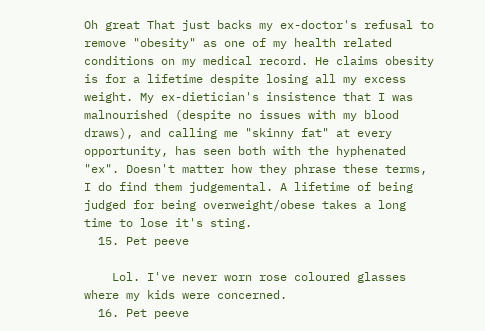Oh great That just backs my ex-doctor's refusal to remove "obesity" as one of my health related conditions on my medical record. He claims obesity is for a lifetime despite losing all my excess weight. My ex-dietician's insistence that I was malnourished (despite no issues with my blood draws), and calling me "skinny fat" at every opportunity, has seen both with the hyphenated "ex". Doesn't matter how they phrase these terms, I do find them judgemental. A lifetime of being judged for being overweight/obese takes a long time to lose it's sting.
  15. Pet peeve

    Lol. I've never worn rose coloured glasses where my kids were concerned.
  16. Pet peeve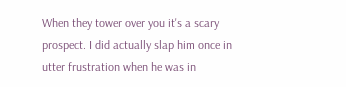When they tower over you it's a scary prospect. I did actually slap him once in utter frustration when he was in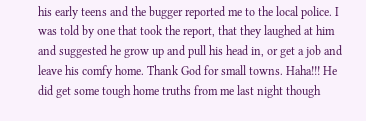his early teens and the bugger reported me to the local police. I was told by one that took the report, that they laughed at him and suggested he grow up and pull his head in, or get a job and leave his comfy home. Thank God for small towns. Haha!!! He did get some tough home truths from me last night though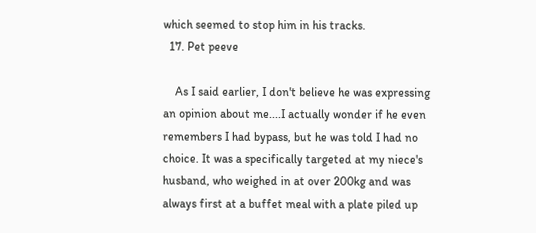which seemed to stop him in his tracks.
  17. Pet peeve

    As I said earlier, I don't believe he was expressing an opinion about me....I actually wonder if he even remembers I had bypass, but he was told I had no choice. It was a specifically targeted at my niece's husband, who weighed in at over 200kg and was always first at a buffet meal with a plate piled up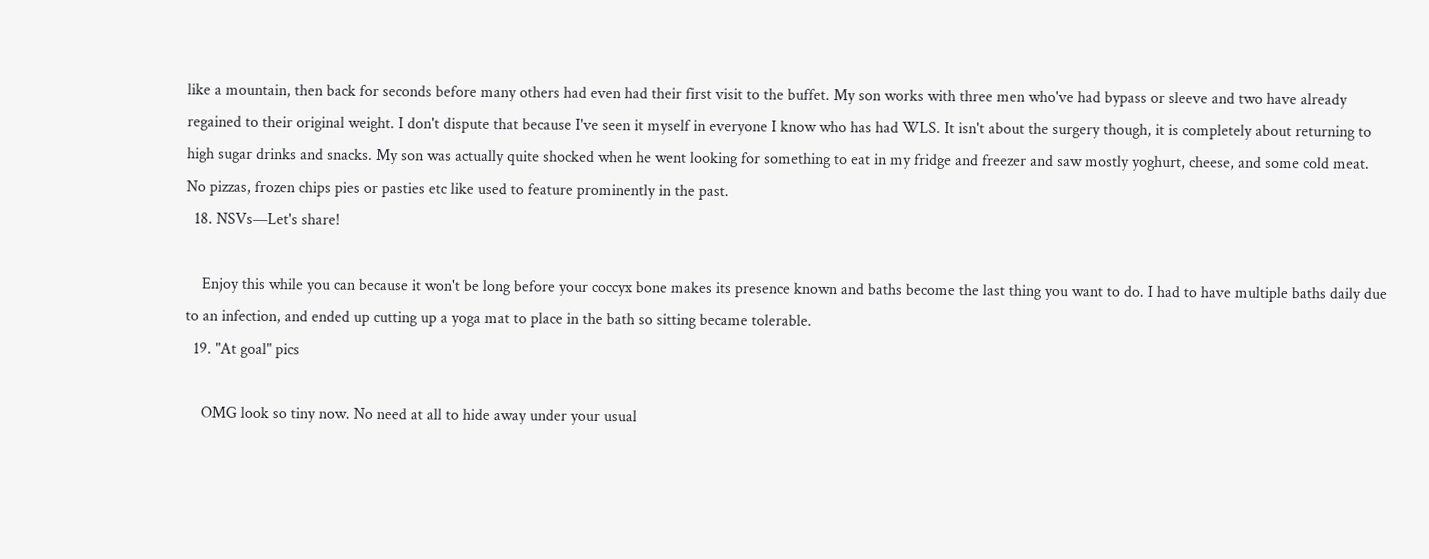like a mountain, then back for seconds before many others had even had their first visit to the buffet. My son works with three men who've had bypass or sleeve and two have already regained to their original weight. I don't dispute that because I've seen it myself in everyone I know who has had WLS. It isn't about the surgery though, it is completely about returning to high sugar drinks and snacks. My son was actually quite shocked when he went looking for something to eat in my fridge and freezer and saw mostly yoghurt, cheese, and some cold meat. No pizzas, frozen chips pies or pasties etc like used to feature prominently in the past.
  18. NSVs—Let's share!

    Enjoy this while you can because it won't be long before your coccyx bone makes its presence known and baths become the last thing you want to do. I had to have multiple baths daily due to an infection, and ended up cutting up a yoga mat to place in the bath so sitting became tolerable.
  19. "At goal" pics

    OMG look so tiny now. No need at all to hide away under your usual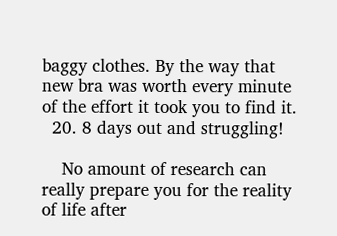baggy clothes. By the way that new bra was worth every minute of the effort it took you to find it.
  20. 8 days out and struggling!

    No amount of research can really prepare you for the reality of life after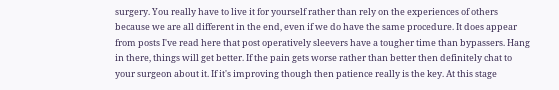surgery. You really have to live it for yourself rather than rely on the experiences of others because we are all different in the end, even if we do have the same procedure. It does appear from posts I've read here that post operatively sleevers have a tougher time than bypassers. Hang in there, things will get better. If the pain gets worse rather than better then definitely chat to your surgeon about it. If it's improving though then patience really is the key. At this stage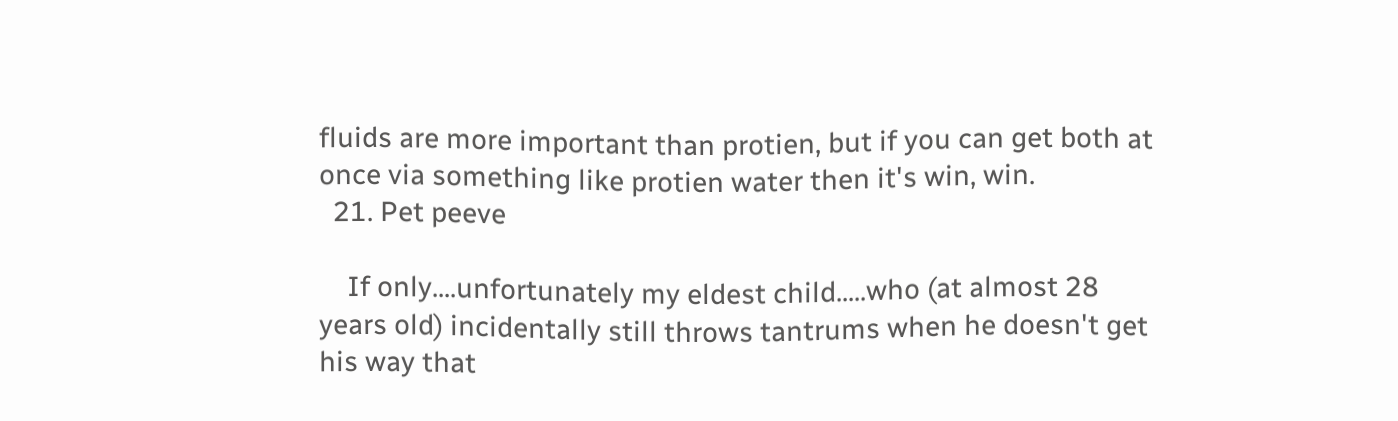fluids are more important than protien, but if you can get both at once via something like protien water then it's win, win.
  21. Pet peeve

    If only....unfortunately my eldest child.....who (at almost 28 years old) incidentally still throws tantrums when he doesn't get his way that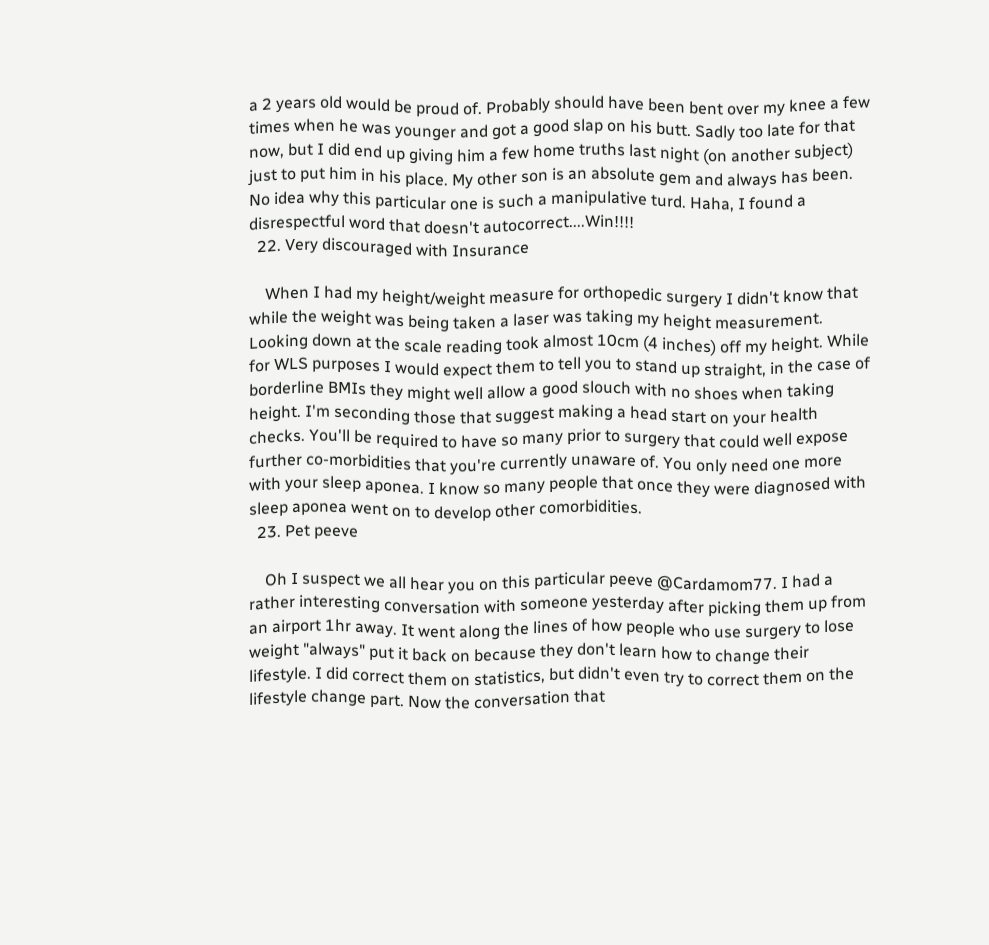a 2 years old would be proud of. Probably should have been bent over my knee a few times when he was younger and got a good slap on his butt. Sadly too late for that now, but I did end up giving him a few home truths last night (on another subject) just to put him in his place. My other son is an absolute gem and always has been. No idea why this particular one is such a manipulative turd. Haha, I found a disrespectful word that doesn't autocorrect....Win!!!!
  22. Very discouraged with Insurance

    When I had my height/weight measure for orthopedic surgery I didn't know that while the weight was being taken a laser was taking my height measurement. Looking down at the scale reading took almost 10cm (4 inches) off my height. While for WLS purposes I would expect them to tell you to stand up straight, in the case of borderline BMIs they might well allow a good slouch with no shoes when taking height. I'm seconding those that suggest making a head start on your health checks. You'll be required to have so many prior to surgery that could well expose further co-morbidities that you're currently unaware of. You only need one more with your sleep aponea. I know so many people that once they were diagnosed with sleep aponea went on to develop other comorbidities.
  23. Pet peeve

    Oh I suspect we all hear you on this particular peeve @Cardamom77. I had a rather interesting conversation with someone yesterday after picking them up from an airport 1hr away. It went along the lines of how people who use surgery to lose weight "always" put it back on because they don't learn how to change their lifestyle. I did correct them on statistics, but didn't even try to correct them on the lifestyle change part. Now the conversation that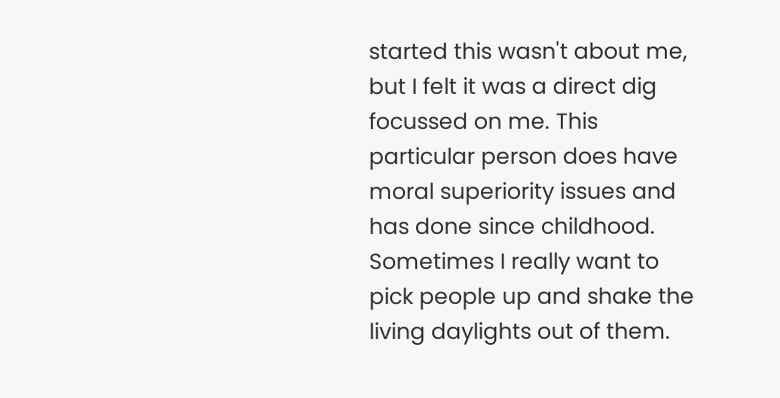started this wasn't about me, but I felt it was a direct dig focussed on me. This particular person does have moral superiority issues and has done since childhood. Sometimes I really want to pick people up and shake the living daylights out of them.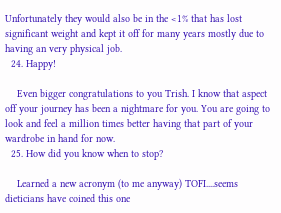Unfortunately they would also be in the <1% that has lost significant weight and kept it off for many years mostly due to having an very physical job.
  24. Happy!

    Even bigger congratulations to you Trish. I know that aspect off your journey has been a nightmare for you. You are going to look and feel a million times better having that part of your wardrobe in hand for now.
  25. How did you know when to stop?

    Learned a new acronym (to me anyway) TOFI....seems dieticians have coined this one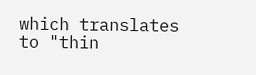which translates to "thin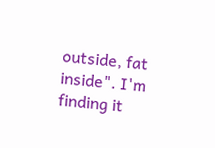outside, fat inside". I'm finding it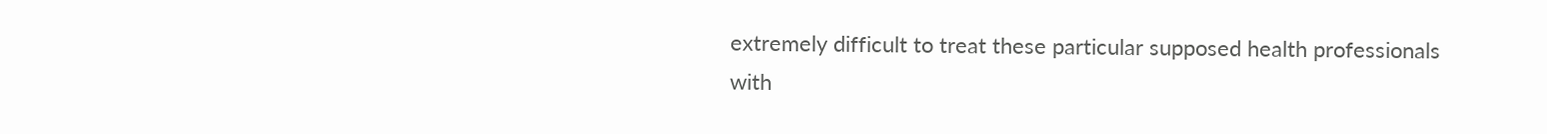extremely difficult to treat these particular supposed health professionals with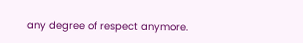any degree of respect anymore.